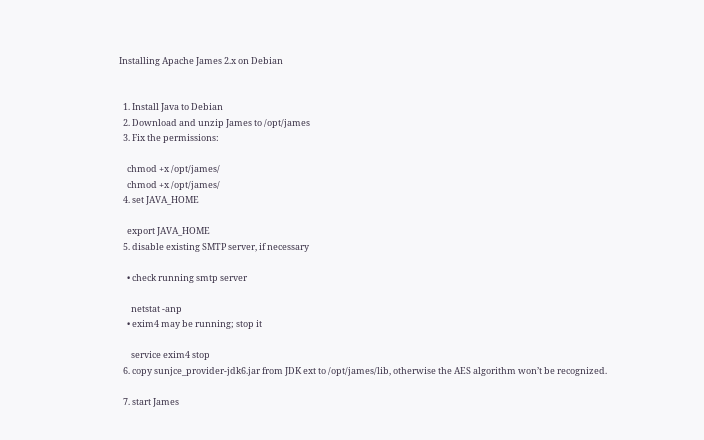Installing Apache James 2.x on Debian


  1. Install Java to Debian
  2. Download and unzip James to /opt/james
  3. Fix the permissions:

    chmod +x /opt/james/
    chmod +x /opt/james/
  4. set JAVA_HOME

    export JAVA_HOME
  5. disable existing SMTP server, if necessary

    • check running smtp server

      netstat -anp
    • exim4 may be running; stop it

      service exim4 stop
  6. copy sunjce_provider-jdk6.jar from JDK ext to /opt/james/lib, otherwise the AES algorithm won’t be recognized.

  7. start James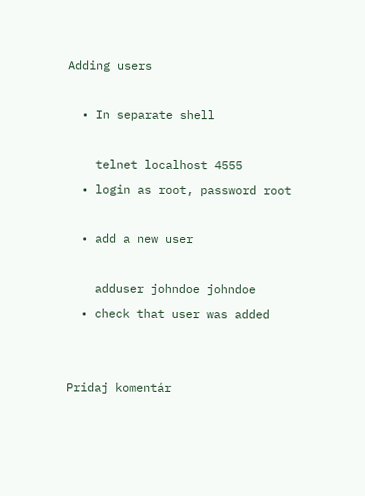Adding users

  • In separate shell

    telnet localhost 4555
  • login as root, password root

  • add a new user

    adduser johndoe johndoe
  • check that user was added


Pridaj komentár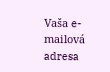Vaša e-mailová adresa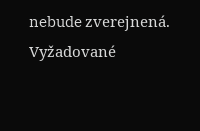nebude zverejnená. Vyžadované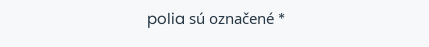polia sú označené *